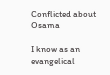Conflicted about Osama

I know as an evangelical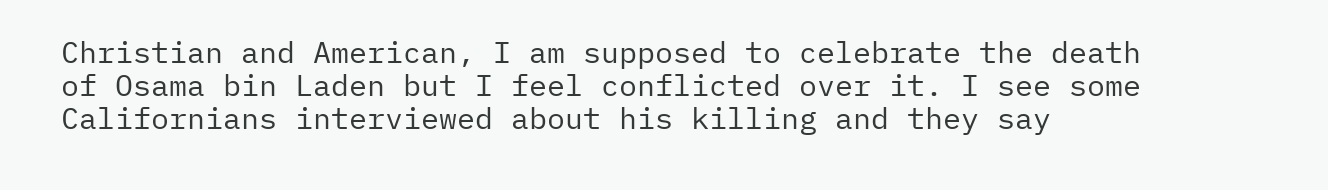Christian and American, I am supposed to celebrate the death of Osama bin Laden but I feel conflicted over it. I see some Californians interviewed about his killing and they say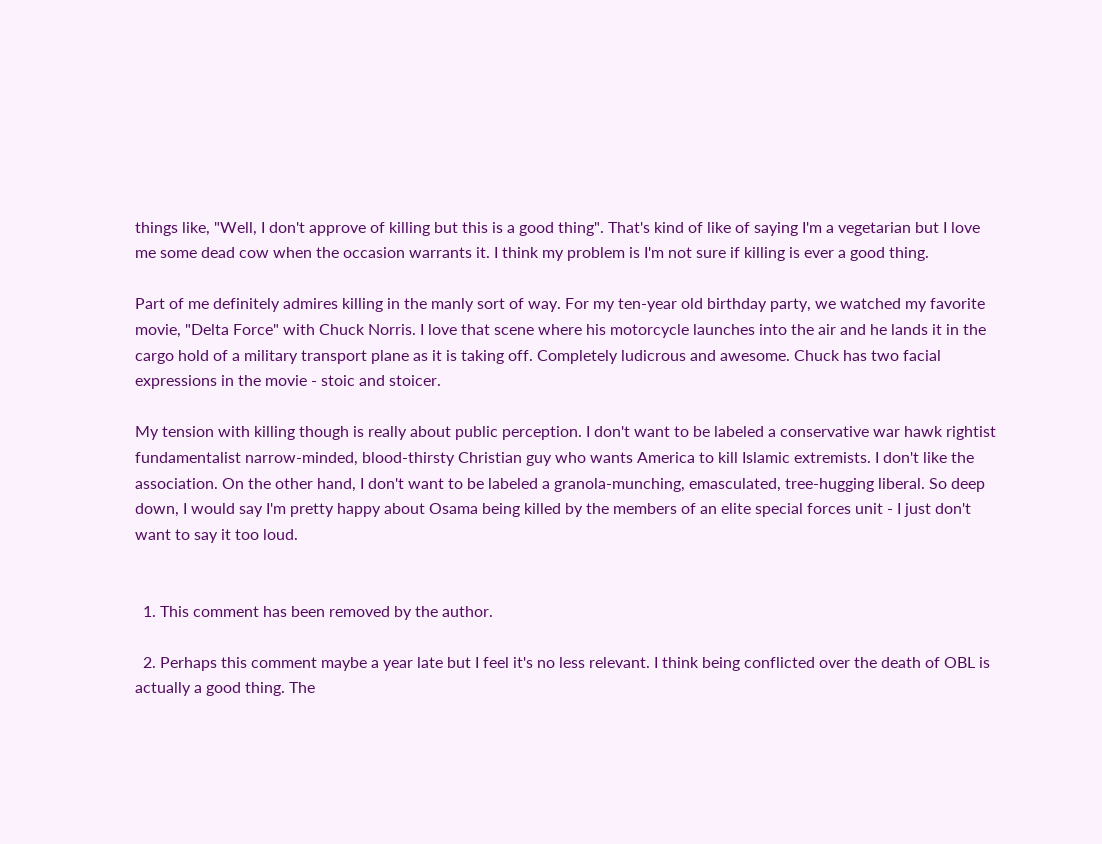things like, "Well, I don't approve of killing but this is a good thing". That's kind of like of saying I'm a vegetarian but I love me some dead cow when the occasion warrants it. I think my problem is I'm not sure if killing is ever a good thing.

Part of me definitely admires killing in the manly sort of way. For my ten-year old birthday party, we watched my favorite movie, "Delta Force" with Chuck Norris. I love that scene where his motorcycle launches into the air and he lands it in the cargo hold of a military transport plane as it is taking off. Completely ludicrous and awesome. Chuck has two facial expressions in the movie - stoic and stoicer.

My tension with killing though is really about public perception. I don't want to be labeled a conservative war hawk rightist fundamentalist narrow-minded, blood-thirsty Christian guy who wants America to kill Islamic extremists. I don't like the association. On the other hand, I don't want to be labeled a granola-munching, emasculated, tree-hugging liberal. So deep down, I would say I'm pretty happy about Osama being killed by the members of an elite special forces unit - I just don't want to say it too loud.


  1. This comment has been removed by the author.

  2. Perhaps this comment maybe a year late but I feel it's no less relevant. I think being conflicted over the death of OBL is actually a good thing. The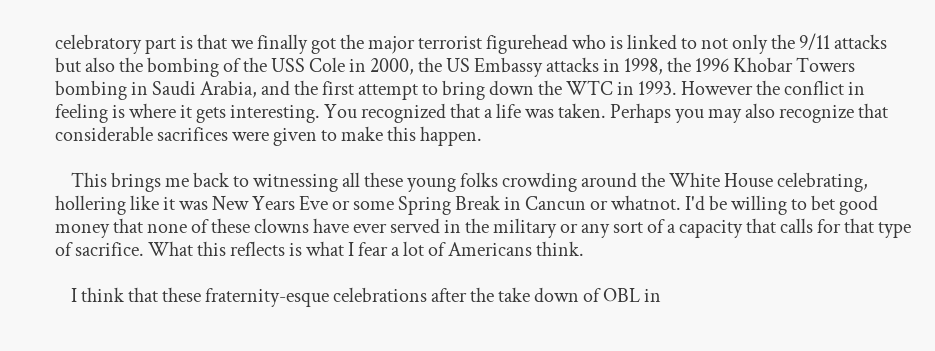celebratory part is that we finally got the major terrorist figurehead who is linked to not only the 9/11 attacks but also the bombing of the USS Cole in 2000, the US Embassy attacks in 1998, the 1996 Khobar Towers bombing in Saudi Arabia, and the first attempt to bring down the WTC in 1993. However the conflict in feeling is where it gets interesting. You recognized that a life was taken. Perhaps you may also recognize that considerable sacrifices were given to make this happen.

    This brings me back to witnessing all these young folks crowding around the White House celebrating, hollering like it was New Years Eve or some Spring Break in Cancun or whatnot. I'd be willing to bet good money that none of these clowns have ever served in the military or any sort of a capacity that calls for that type of sacrifice. What this reflects is what I fear a lot of Americans think.

    I think that these fraternity-esque celebrations after the take down of OBL in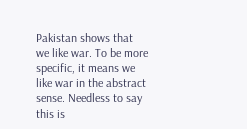Pakistan shows that we like war. To be more specific, it means we like war in the abstract sense. Needless to say this is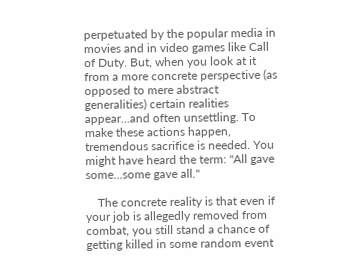perpetuated by the popular media in movies and in video games like Call of Duty. But, when you look at it from a more concrete perspective (as opposed to mere abstract generalities) certain realities appear...and often unsettling. To make these actions happen, tremendous sacrifice is needed. You might have heard the term: "All gave some...some gave all."

    The concrete reality is that even if your job is allegedly removed from combat, you still stand a chance of getting killed in some random event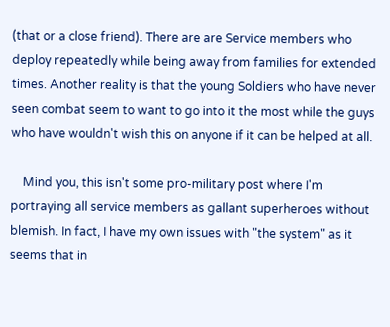(that or a close friend). There are are Service members who deploy repeatedly while being away from families for extended times. Another reality is that the young Soldiers who have never seen combat seem to want to go into it the most while the guys who have wouldn't wish this on anyone if it can be helped at all.

    Mind you, this isn't some pro-military post where I'm portraying all service members as gallant superheroes without blemish. In fact, I have my own issues with "the system" as it seems that in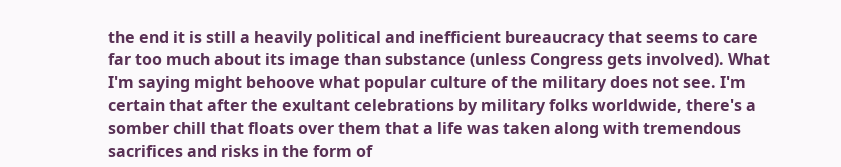the end it is still a heavily political and inefficient bureaucracy that seems to care far too much about its image than substance (unless Congress gets involved). What I'm saying might behoove what popular culture of the military does not see. I'm certain that after the exultant celebrations by military folks worldwide, there's a somber chill that floats over them that a life was taken along with tremendous sacrifices and risks in the form of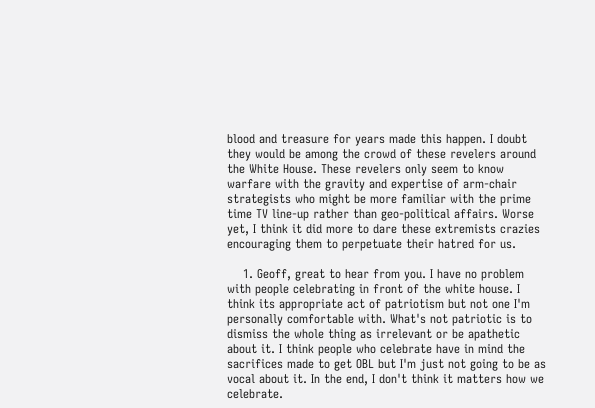blood and treasure for years made this happen. I doubt they would be among the crowd of these revelers around the White House. These revelers only seem to know warfare with the gravity and expertise of arm-chair strategists who might be more familiar with the prime time TV line-up rather than geo-political affairs. Worse yet, I think it did more to dare these extremists crazies encouraging them to perpetuate their hatred for us.

    1. Geoff, great to hear from you. I have no problem with people celebrating in front of the white house. I think its appropriate act of patriotism but not one I'm personally comfortable with. What's not patriotic is to dismiss the whole thing as irrelevant or be apathetic about it. I think people who celebrate have in mind the sacrifices made to get OBL but I'm just not going to be as vocal about it. In the end, I don't think it matters how we celebrate.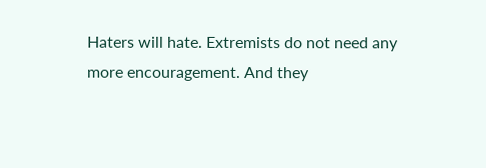Haters will hate. Extremists do not need any more encouragement. And they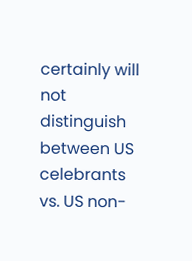certainly will not distinguish between US celebrants vs. US non-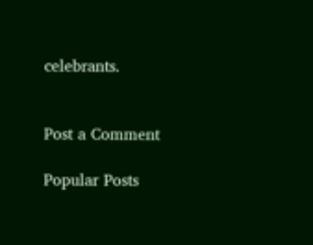celebrants.


Post a Comment

Popular Posts